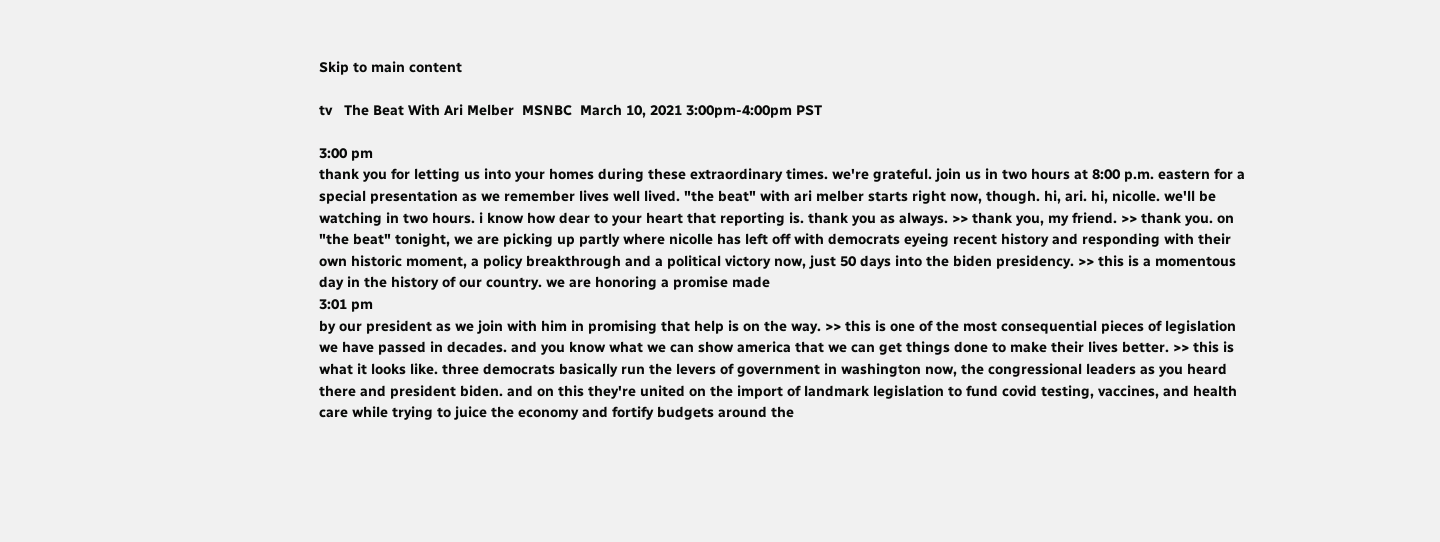Skip to main content

tv   The Beat With Ari Melber  MSNBC  March 10, 2021 3:00pm-4:00pm PST

3:00 pm
thank you for letting us into your homes during these extraordinary times. we're grateful. join us in two hours at 8:00 p.m. eastern for a special presentation as we remember lives well lived. "the beat" with ari melber starts right now, though. hi, ari. hi, nicolle. we'll be watching in two hours. i know how dear to your heart that reporting is. thank you as always. >> thank you, my friend. >> thank you. on "the beat" tonight, we are picking up partly where nicolle has left off with democrats eyeing recent history and responding with their own historic moment, a policy breakthrough and a political victory now, just 50 days into the biden presidency. >> this is a momentous day in the history of our country. we are honoring a promise made
3:01 pm
by our president as we join with him in promising that help is on the way. >> this is one of the most consequential pieces of legislation we have passed in decades. and you know what we can show america that we can get things done to make their lives better. >> this is what it looks like. three democrats basically run the levers of government in washington now, the congressional leaders as you heard there and president biden. and on this they're united on the import of landmark legislation to fund covid testing, vaccines, and health care while trying to juice the economy and fortify budgets around the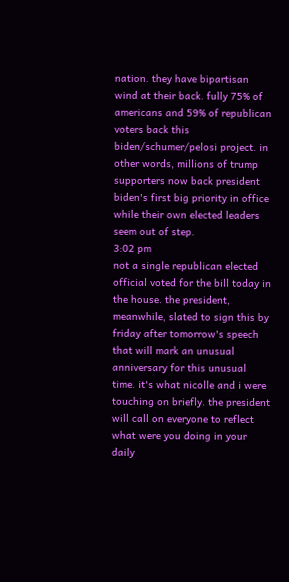nation. they have bipartisan wind at their back. fully 75% of americans and 59% of republican voters back this biden/schumer/pelosi project. in other words, millions of trump supporters now back president biden's first big priority in office while their own elected leaders seem out of step.
3:02 pm
not a single republican elected official voted for the bill today in the house. the president, meanwhile, slated to sign this by friday after tomorrow's speech that will mark an unusual anniversary for this unusual time. it's what nicolle and i were touching on briefly. the president will call on everyone to reflect what were you doing in your daily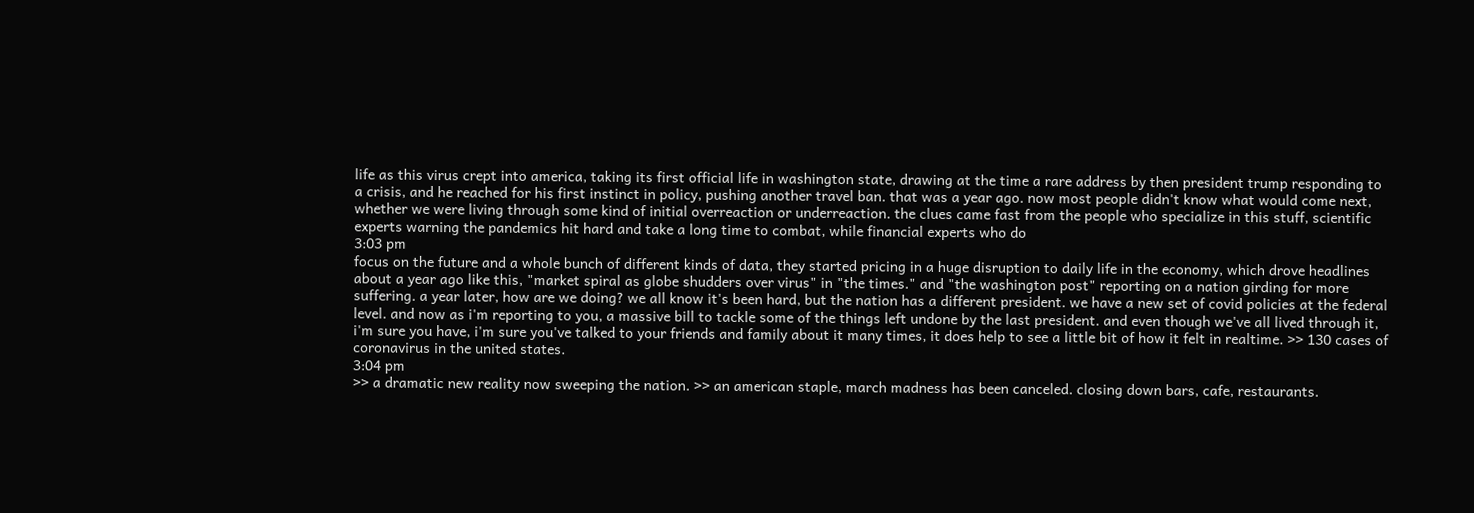life as this virus crept into america, taking its first official life in washington state, drawing at the time a rare address by then president trump responding to a crisis, and he reached for his first instinct in policy, pushing another travel ban. that was a year ago. now most people didn't know what would come next, whether we were living through some kind of initial overreaction or underreaction. the clues came fast from the people who specialize in this stuff, scientific experts warning the pandemics hit hard and take a long time to combat, while financial experts who do
3:03 pm
focus on the future and a whole bunch of different kinds of data, they started pricing in a huge disruption to daily life in the economy, which drove headlines about a year ago like this, "market spiral as globe shudders over virus" in "the times." and "the washington post" reporting on a nation girding for more suffering. a year later, how are we doing? we all know it's been hard, but the nation has a different president. we have a new set of covid policies at the federal level. and now as i'm reporting to you, a massive bill to tackle some of the things left undone by the last president. and even though we've all lived through it, i'm sure you have, i'm sure you've talked to your friends and family about it many times, it does help to see a little bit of how it felt in realtime. >> 130 cases of coronavirus in the united states.
3:04 pm
>> a dramatic new reality now sweeping the nation. >> an american staple, march madness has been canceled. closing down bars, cafe, restaurants.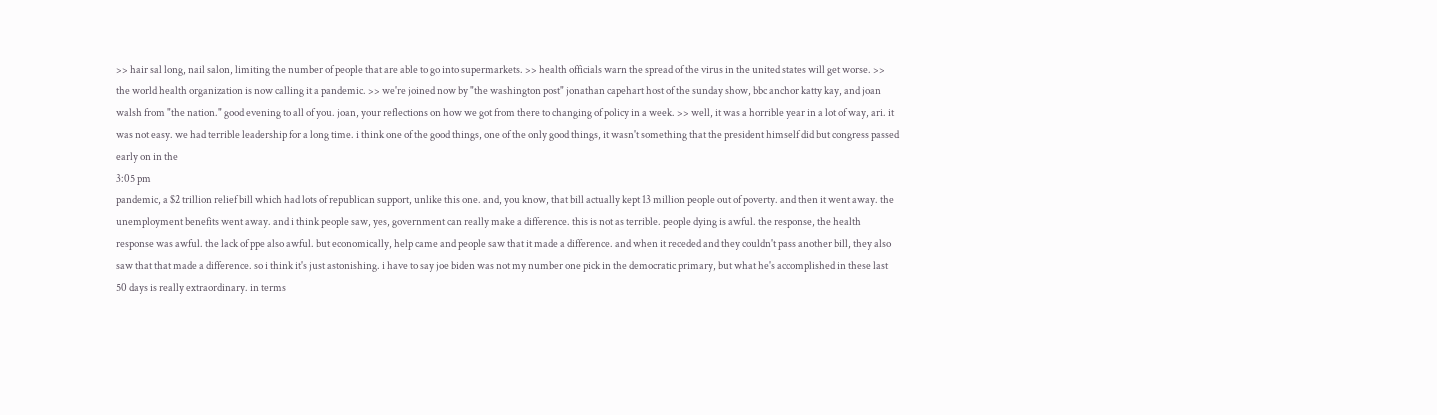>> hair sal long, nail salon, limiting the number of people that are able to go into supermarkets. >> health officials warn the spread of the virus in the united states will get worse. >> the world health organization is now calling it a pandemic. >> we're joined now by "the washington post" jonathan capehart host of the sunday show, bbc anchor katty kay, and joan walsh from "the nation." good evening to all of you. joan, your reflections on how we got from there to changing of policy in a week. >> well, it was a horrible year in a lot of way, ari. it was not easy. we had terrible leadership for a long time. i think one of the good things, one of the only good things, it wasn't something that the president himself did but congress passed early on in the
3:05 pm
pandemic, a $2 trillion relief bill which had lots of republican support, unlike this one. and, you know, that bill actually kept 13 million people out of poverty. and then it went away. the unemployment benefits went away. and i think people saw, yes, government can really make a difference. this is not as terrible. people dying is awful. the response, the health response was awful. the lack of ppe also awful. but economically, help came and people saw that it made a difference. and when it receded and they couldn't pass another bill, they also saw that that made a difference. so i think it's just astonishing. i have to say joe biden was not my number one pick in the democratic primary, but what he's accomplished in these last 50 days is really extraordinary. in terms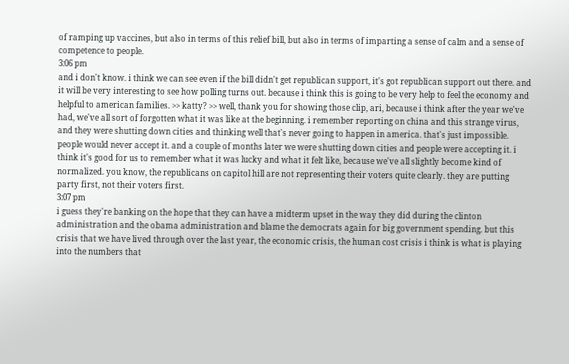of ramping up vaccines, but also in terms of this relief bill, but also in terms of imparting a sense of calm and a sense of competence to people.
3:06 pm
and i don't know. i think we can see even if the bill didn't get republican support, it's got republican support out there. and it will be very interesting to see how polling turns out. because i think this is going to be very help to feel the economy and helpful to american families. >> katty? >> well, thank you for showing those clip, ari, because i think after the year we've had, we've all sort of forgotten what it was like at the beginning. i remember reporting on china and this strange virus, and they were shutting down cities and thinking well that's never going to happen in america. that's just impossible. people would never accept it. and a couple of months later we were shutting down cities and people were accepting it. i think it's good for us to remember what it was lucky and what it felt like, because we've all slightly become kind of normalized. you know, the republicans on capitol hill are not representing their voters quite clearly. they are putting party first, not their voters first.
3:07 pm
i guess they're banking on the hope that they can have a midterm upset in the way they did during the clinton administration and the obama administration and blame the democrats again for big government spending. but this crisis that we have lived through over the last year, the economic crisis, the human cost crisis i think is what is playing into the numbers that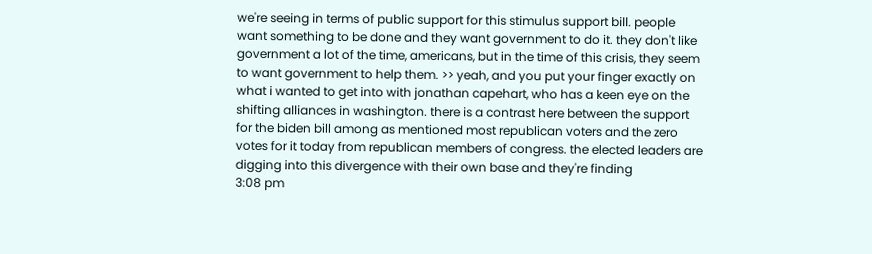we're seeing in terms of public support for this stimulus support bill. people want something to be done and they want government to do it. they don't like government a lot of the time, americans, but in the time of this crisis, they seem to want government to help them. >> yeah, and you put your finger exactly on what i wanted to get into with jonathan capehart, who has a keen eye on the shifting alliances in washington. there is a contrast here between the support for the biden bill among as mentioned most republican voters and the zero votes for it today from republican members of congress. the elected leaders are digging into this divergence with their own base and they're finding
3:08 pm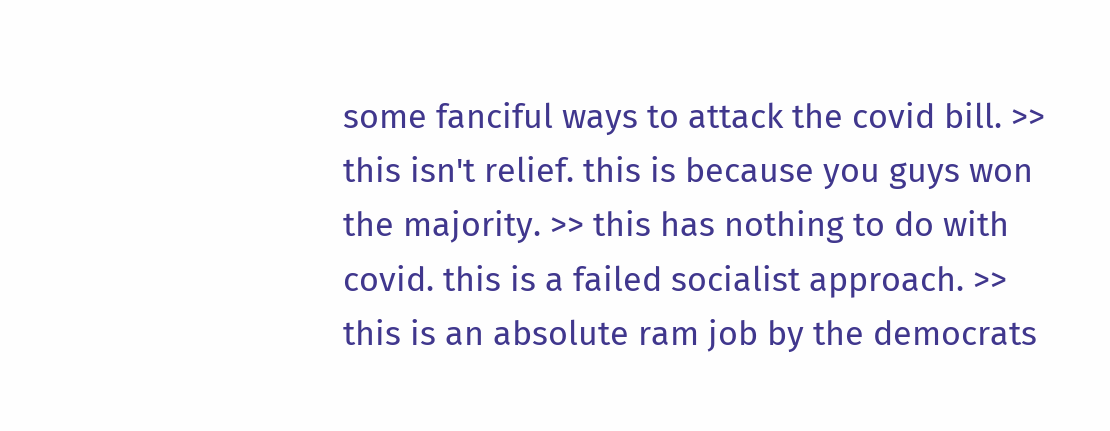some fanciful ways to attack the covid bill. >> this isn't relief. this is because you guys won the majority. >> this has nothing to do with covid. this is a failed socialist approach. >> this is an absolute ram job by the democrats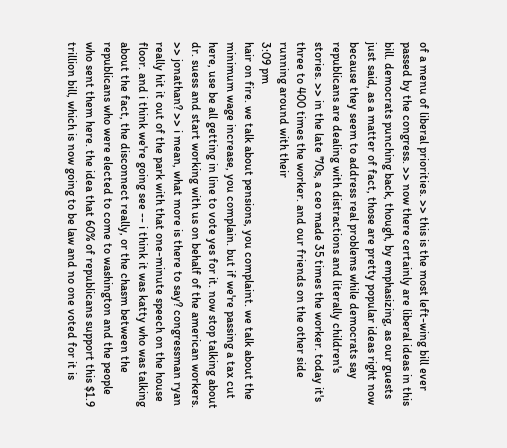of a menu of liberal priorities. >> this is the most left-wing bill ever passed by the congress. >> now there certainly are liberal ideas in this bill. democrats punching back, though, by emphasizing, as our guests just said, as a matter of fact, those are pretty popular ideas right now because they seem to address real problems while democrats say republicans are dealing with distractions and literally children's stories. >> in the late '70s, a ceo made 35 times the worker. today it's three to 400 times the worker. and our friends on the other side running around with their
3:09 pm
hair on fire. we talk about pensions, you complaint. we talk about the minimum wage increase, you complain. but if we're passing a tax cut here, use be all getting in line to vote yes for it. now stop talking about dr. suess and start working with us on behalf of the american workers. >> jonathan? >> i mean, what more is there to say? congressman ryan really hit it out of the park with that one-minute speech on the house floor. and i think we're going see -- i think it was katty who was talking about the fact, the disconnect really, or the chasm between the republicans who were elected to come to washington and the people who sent them here. the idea that 60% of republicans support this $1.9 trillion bill, which is now going to be law and no one voted for it is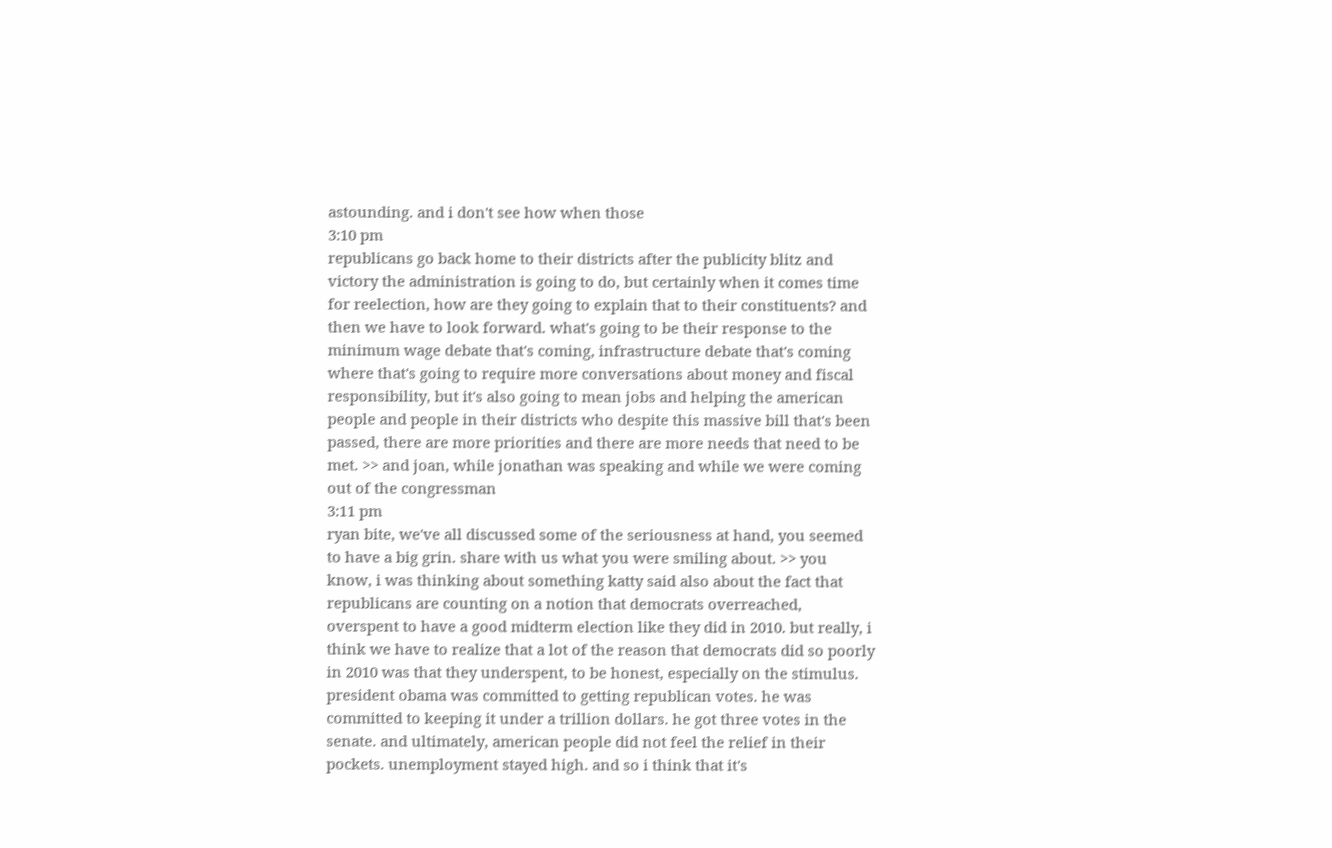astounding. and i don't see how when those
3:10 pm
republicans go back home to their districts after the publicity blitz and victory the administration is going to do, but certainly when it comes time for reelection, how are they going to explain that to their constituents? and then we have to look forward. what's going to be their response to the minimum wage debate that's coming, infrastructure debate that's coming where that's going to require more conversations about money and fiscal responsibility, but it's also going to mean jobs and helping the american people and people in their districts who despite this massive bill that's been passed, there are more priorities and there are more needs that need to be met. >> and joan, while jonathan was speaking and while we were coming out of the congressman
3:11 pm
ryan bite, we've all discussed some of the seriousness at hand, you seemed to have a big grin. share with us what you were smiling about. >> you know, i was thinking about something katty said also about the fact that republicans are counting on a notion that democrats overreached, overspent to have a good midterm election like they did in 2010. but really, i think we have to realize that a lot of the reason that democrats did so poorly in 2010 was that they underspent, to be honest, especially on the stimulus. president obama was committed to getting republican votes. he was committed to keeping it under a trillion dollars. he got three votes in the senate. and ultimately, american people did not feel the relief in their pockets. unemployment stayed high. and so i think that it's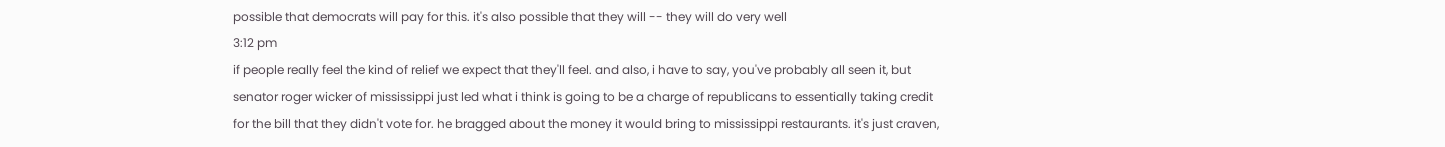possible that democrats will pay for this. it's also possible that they will -- they will do very well
3:12 pm
if people really feel the kind of relief we expect that they'll feel. and also, i have to say, you've probably all seen it, but senator roger wicker of mississippi just led what i think is going to be a charge of republicans to essentially taking credit for the bill that they didn't vote for. he bragged about the money it would bring to mississippi restaurants. it's just craven,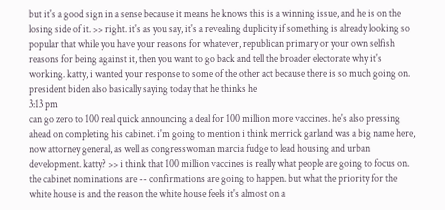but it's a good sign in a sense because it means he knows this is a winning issue, and he is on the losing side of it. >> right. it's as you say, it's a revealing duplicity if something is already looking so popular that while you have your reasons for whatever, republican primary or your own selfish reasons for being against it, then you want to go back and tell the broader electorate why it's working. katty, i wanted your response to some of the other act because there is so much going on. president biden also basically saying today that he thinks he
3:13 pm
can go zero to 100 real quick announcing a deal for 100 million more vaccines. he's also pressing ahead on completing his cabinet. i'm going to mention i think merrick garland was a big name here, now attorney general, as well as congresswoman marcia fudge to lead housing and urban development. katty? >> i think that 100 million vaccines is really what people are going to focus on. the cabinet nominations are -- confirmations are going to happen. but what the priority for the white house is and the reason the white house feels it's almost on a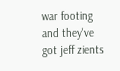war footing and they've got jeff zients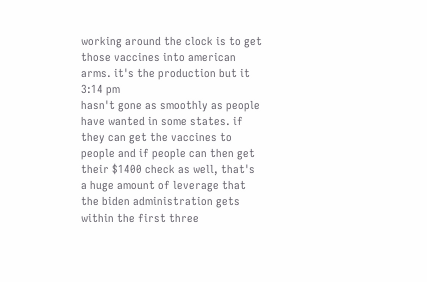working around the clock is to get those vaccines into american arms. it's the production but it
3:14 pm
hasn't gone as smoothly as people have wanted in some states. if they can get the vaccines to people and if people can then get their $1400 check as well, that's a huge amount of leverage that the biden administration gets within the first three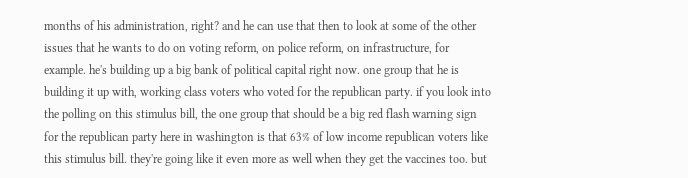months of his administration, right? and he can use that then to look at some of the other issues that he wants to do on voting reform, on police reform, on infrastructure, for example. he's building up a big bank of political capital right now. one group that he is building it up with, working class voters who voted for the republican party. if you look into the polling on this stimulus bill, the one group that should be a big red flash warning sign for the republican party here in washington is that 63% of low income republican voters like this stimulus bill. they're going like it even more as well when they get the vaccines too. but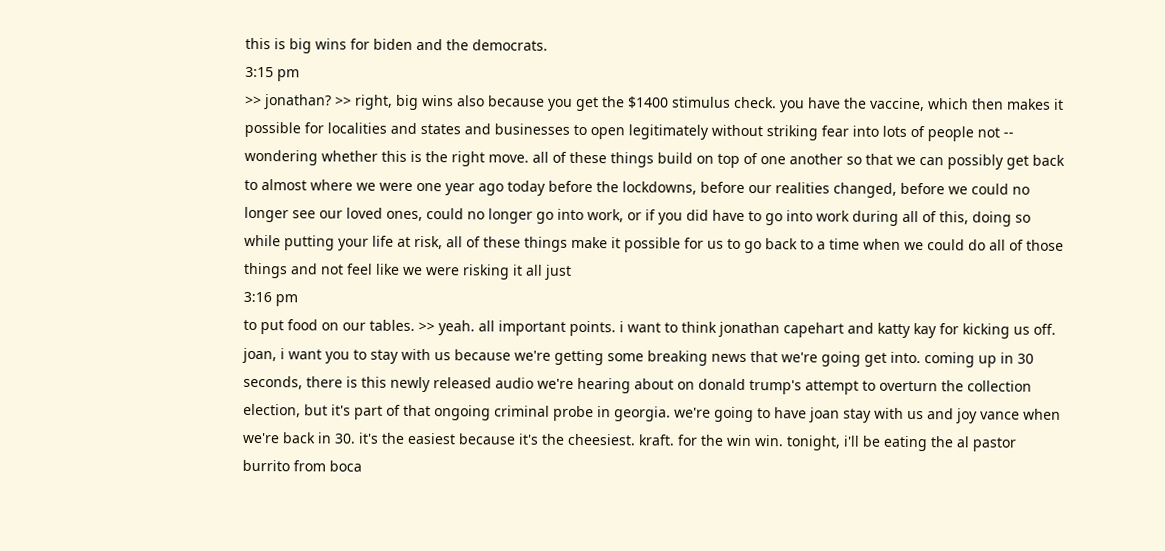this is big wins for biden and the democrats.
3:15 pm
>> jonathan? >> right, big wins also because you get the $1400 stimulus check. you have the vaccine, which then makes it possible for localities and states and businesses to open legitimately without striking fear into lots of people not -- wondering whether this is the right move. all of these things build on top of one another so that we can possibly get back to almost where we were one year ago today before the lockdowns, before our realities changed, before we could no longer see our loved ones, could no longer go into work, or if you did have to go into work during all of this, doing so while putting your life at risk, all of these things make it possible for us to go back to a time when we could do all of those things and not feel like we were risking it all just
3:16 pm
to put food on our tables. >> yeah. all important points. i want to think jonathan capehart and katty kay for kicking us off. joan, i want you to stay with us because we're getting some breaking news that we're going get into. coming up in 30 seconds, there is this newly released audio we're hearing about on donald trump's attempt to overturn the collection election, but it's part of that ongoing criminal probe in georgia. we're going to have joan stay with us and joy vance when we're back in 30. it's the easiest because it's the cheesiest. kraft. for the win win. tonight, i'll be eating the al pastor burrito from boca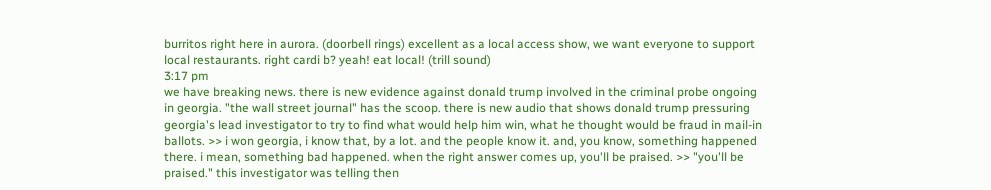burritos right here in aurora. (doorbell rings) excellent as a local access show, we want everyone to support local restaurants. right cardi b? yeah! eat local! (trill sound)
3:17 pm
we have breaking news. there is new evidence against donald trump involved in the criminal probe ongoing in georgia. "the wall street journal" has the scoop. there is new audio that shows donald trump pressuring georgia's lead investigator to try to find what would help him win, what he thought would be fraud in mail-in ballots. >> i won georgia, i know that, by a lot. and the people know it. and, you know, something happened there. i mean, something bad happened. when the right answer comes up, you'll be praised. >> "you'll be praised." this investigator was telling then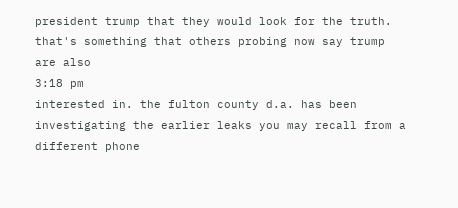president trump that they would look for the truth. that's something that others probing now say trump are also
3:18 pm
interested in. the fulton county d.a. has been investigating the earlier leaks you may recall from a different phone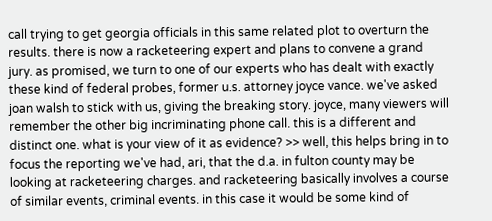call trying to get georgia officials in this same related plot to overturn the results. there is now a racketeering expert and plans to convene a grand jury. as promised, we turn to one of our experts who has dealt with exactly these kind of federal probes, former u.s. attorney joyce vance. we've asked joan walsh to stick with us, giving the breaking story. joyce, many viewers will remember the other big incriminating phone call. this is a different and distinct one. what is your view of it as evidence? >> well, this helps bring in to focus the reporting we've had, ari, that the d.a. in fulton county may be looking at racketeering charges. and racketeering basically involves a course of similar events, criminal events. in this case it would be some kind of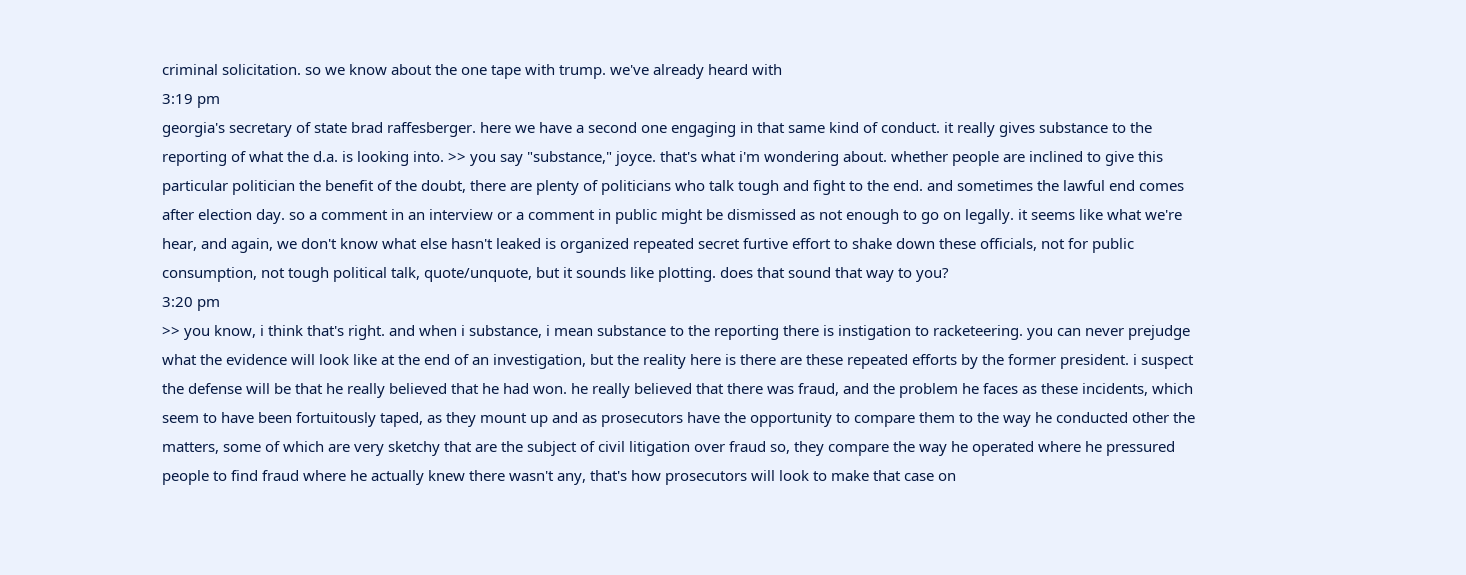criminal solicitation. so we know about the one tape with trump. we've already heard with
3:19 pm
georgia's secretary of state brad raffesberger. here we have a second one engaging in that same kind of conduct. it really gives substance to the reporting of what the d.a. is looking into. >> you say "substance," joyce. that's what i'm wondering about. whether people are inclined to give this particular politician the benefit of the doubt, there are plenty of politicians who talk tough and fight to the end. and sometimes the lawful end comes after election day. so a comment in an interview or a comment in public might be dismissed as not enough to go on legally. it seems like what we're hear, and again, we don't know what else hasn't leaked is organized repeated secret furtive effort to shake down these officials, not for public consumption, not tough political talk, quote/unquote, but it sounds like plotting. does that sound that way to you?
3:20 pm
>> you know, i think that's right. and when i substance, i mean substance to the reporting there is instigation to racketeering. you can never prejudge what the evidence will look like at the end of an investigation, but the reality here is there are these repeated efforts by the former president. i suspect the defense will be that he really believed that he had won. he really believed that there was fraud, and the problem he faces as these incidents, which seem to have been fortuitously taped, as they mount up and as prosecutors have the opportunity to compare them to the way he conducted other the matters, some of which are very sketchy that are the subject of civil litigation over fraud so, they compare the way he operated where he pressured people to find fraud where he actually knew there wasn't any, that's how prosecutors will look to make that case on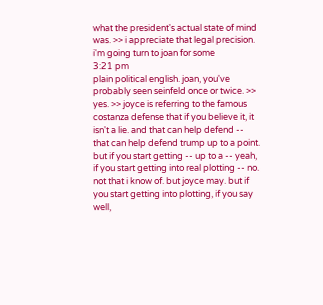what the president's actual state of mind was. >> i appreciate that legal precision. i'm going turn to joan for some
3:21 pm
plain political english. joan, you've probably seen seinfeld once or twice. >> yes. >> joyce is referring to the famous costanza defense that if you believe it, it isn't a lie. and that can help defend -- that can help defend trump up to a point. but if you start getting -- up to a -- yeah, if you start getting into real plotting -- no. not that i know of. but joyce may. but if you start getting into plotting, if you say well,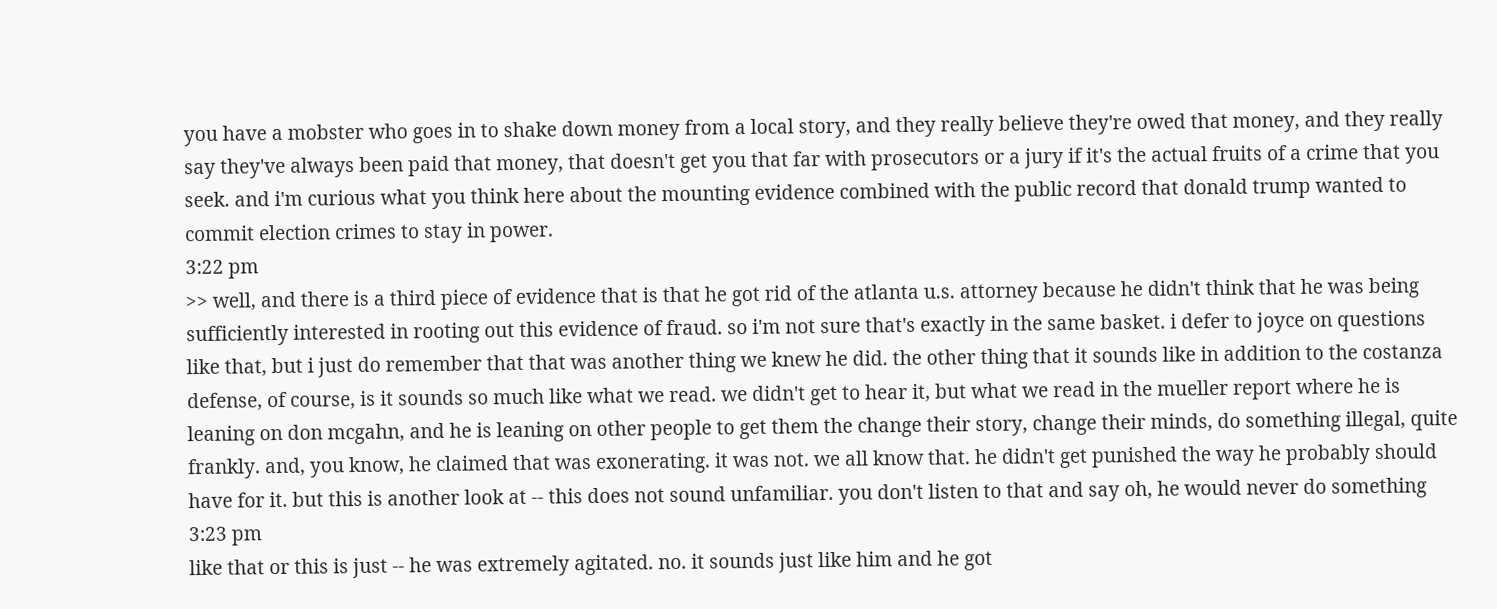you have a mobster who goes in to shake down money from a local story, and they really believe they're owed that money, and they really say they've always been paid that money, that doesn't get you that far with prosecutors or a jury if it's the actual fruits of a crime that you seek. and i'm curious what you think here about the mounting evidence combined with the public record that donald trump wanted to commit election crimes to stay in power.
3:22 pm
>> well, and there is a third piece of evidence that is that he got rid of the atlanta u.s. attorney because he didn't think that he was being sufficiently interested in rooting out this evidence of fraud. so i'm not sure that's exactly in the same basket. i defer to joyce on questions like that, but i just do remember that that was another thing we knew he did. the other thing that it sounds like in addition to the costanza defense, of course, is it sounds so much like what we read. we didn't get to hear it, but what we read in the mueller report where he is leaning on don mcgahn, and he is leaning on other people to get them the change their story, change their minds, do something illegal, quite frankly. and, you know, he claimed that was exonerating. it was not. we all know that. he didn't get punished the way he probably should have for it. but this is another look at -- this does not sound unfamiliar. you don't listen to that and say oh, he would never do something
3:23 pm
like that or this is just -- he was extremely agitated. no. it sounds just like him and he got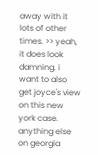away with it lots of other times. >> yeah, it does look damning. i want to also get joyce's view on this new york case. anything else on georgia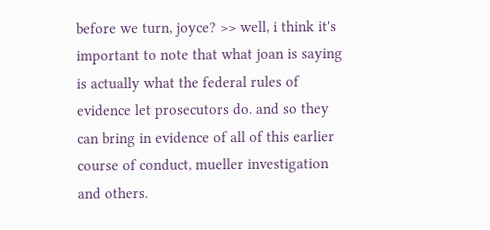before we turn, joyce? >> well, i think it's important to note that what joan is saying is actually what the federal rules of evidence let prosecutors do. and so they can bring in evidence of all of this earlier course of conduct, mueller investigation and others.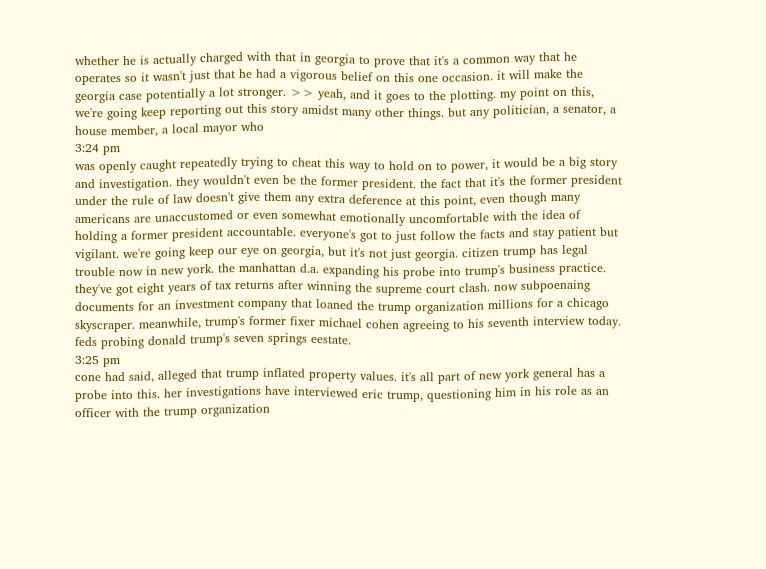whether he is actually charged with that in georgia to prove that it's a common way that he operates so it wasn't just that he had a vigorous belief on this one occasion. it will make the georgia case potentially a lot stronger. >> yeah, and it goes to the plotting. my point on this, we're going keep reporting out this story amidst many other things. but any politician, a senator, a house member, a local mayor who
3:24 pm
was openly caught repeatedly trying to cheat this way to hold on to power, it would be a big story and investigation. they wouldn't even be the former president. the fact that it's the former president under the rule of law doesn't give them any extra deference at this point, even though many americans are unaccustomed or even somewhat emotionally uncomfortable with the idea of holding a former president accountable. everyone's got to just follow the facts and stay patient but vigilant. we're going keep our eye on georgia, but it's not just georgia. citizen trump has legal trouble now in new york. the manhattan d.a. expanding his probe into trump's business practice. they've got eight years of tax returns after winning the supreme court clash. now subpoenaing documents for an investment company that loaned the trump organization millions for a chicago skyscraper. meanwhile, trump's former fixer michael cohen agreeing to his seventh interview today. feds probing donald trump's seven springs eestate.
3:25 pm
cone had said, alleged that trump inflated property values. it's all part of new york general has a probe into this. her investigations have interviewed eric trump, questioning him in his role as an officer with the trump organization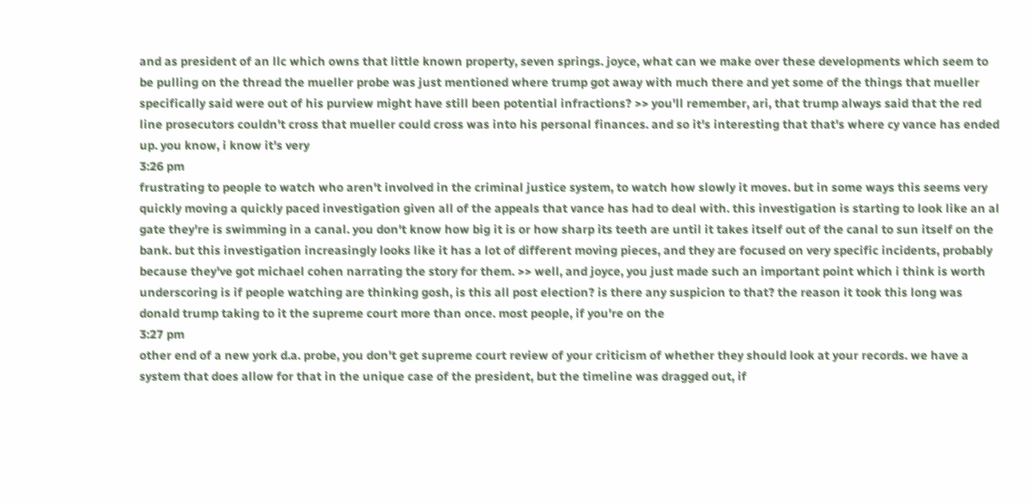and as president of an llc which owns that little known property, seven springs. joyce, what can we make over these developments which seem to be pulling on the thread the mueller probe was just mentioned where trump got away with much there and yet some of the things that mueller specifically said were out of his purview might have still been potential infractions? >> you'll remember, ari, that trump always said that the red line prosecutors couldn't cross that mueller could cross was into his personal finances. and so it's interesting that that's where cy vance has ended up. you know, i know it's very
3:26 pm
frustrating to people to watch who aren't involved in the criminal justice system, to watch how slowly it moves. but in some ways this seems very quickly moving a quickly paced investigation given all of the appeals that vance has had to deal with. this investigation is starting to look like an al gate they're is swimming in a canal. you don't know how big it is or how sharp its teeth are until it takes itself out of the canal to sun itself on the bank. but this investigation increasingly looks like it has a lot of different moving pieces, and they are focused on very specific incidents, probably because they've got michael cohen narrating the story for them. >> well, and joyce, you just made such an important point which i think is worth underscoring is if people watching are thinking gosh, is this all post election? is there any suspicion to that? the reason it took this long was donald trump taking to it the supreme court more than once. most people, if you're on the
3:27 pm
other end of a new york d.a. probe, you don't get supreme court review of your criticism of whether they should look at your records. we have a system that does allow for that in the unique case of the president, but the timeline was dragged out, if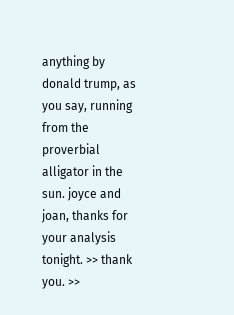anything by donald trump, as you say, running from the proverbial alligator in the sun. joyce and joan, thanks for your analysis tonight. >> thank you. >>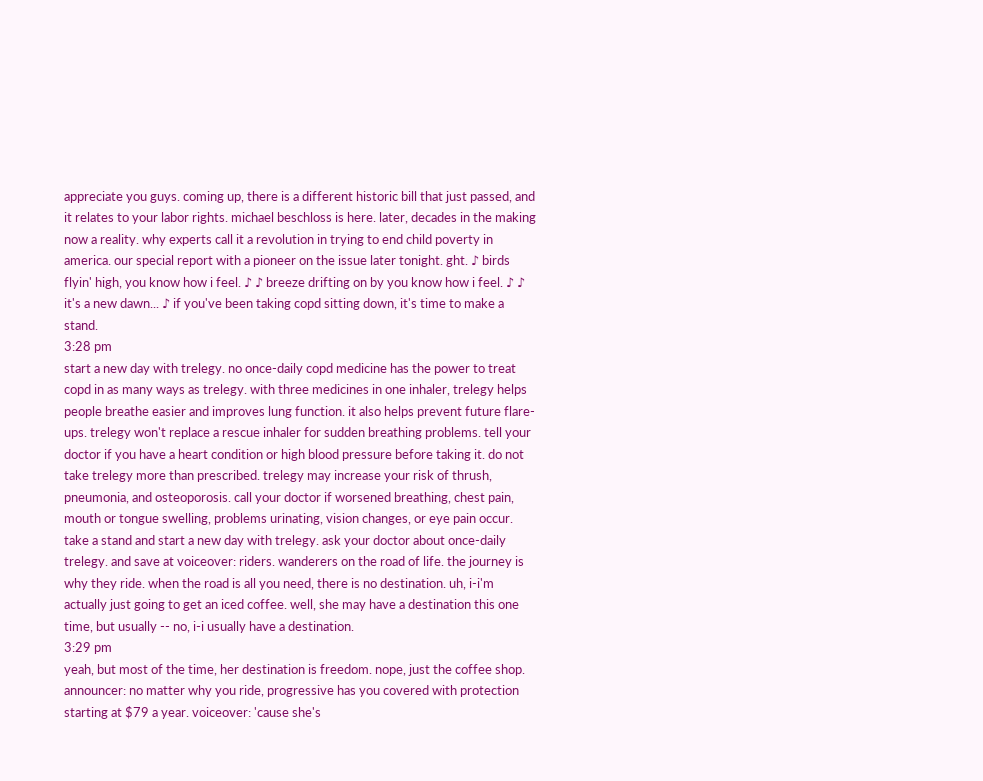appreciate you guys. coming up, there is a different historic bill that just passed, and it relates to your labor rights. michael beschloss is here. later, decades in the making now a reality. why experts call it a revolution in trying to end child poverty in america. our special report with a pioneer on the issue later tonight. ght. ♪ birds flyin' high, you know how i feel. ♪ ♪ breeze drifting on by you know how i feel. ♪ ♪ it's a new dawn... ♪ if you've been taking copd sitting down, it's time to make a stand.
3:28 pm
start a new day with trelegy. no once-daily copd medicine has the power to treat copd in as many ways as trelegy. with three medicines in one inhaler, trelegy helps people breathe easier and improves lung function. it also helps prevent future flare-ups. trelegy won't replace a rescue inhaler for sudden breathing problems. tell your doctor if you have a heart condition or high blood pressure before taking it. do not take trelegy more than prescribed. trelegy may increase your risk of thrush, pneumonia, and osteoporosis. call your doctor if worsened breathing, chest pain, mouth or tongue swelling, problems urinating, vision changes, or eye pain occur. take a stand and start a new day with trelegy. ask your doctor about once-daily trelegy. and save at voiceover: riders. wanderers on the road of life. the journey is why they ride. when the road is all you need, there is no destination. uh, i-i'm actually just going to get an iced coffee. well, she may have a destination this one time, but usually -- no, i-i usually have a destination.
3:29 pm
yeah, but most of the time, her destination is freedom. nope, just the coffee shop. announcer: no matter why you ride, progressive has you covered with protection starting at $79 a year. voiceover: 'cause she's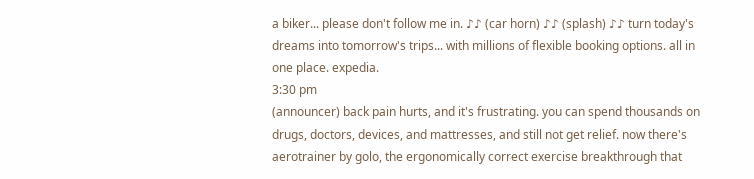a biker... please don't follow me in. ♪♪ (car horn) ♪♪ (splash) ♪♪ turn today's dreams into tomorrow's trips... with millions of flexible booking options. all in one place. expedia.
3:30 pm
(announcer) back pain hurts, and it's frustrating. you can spend thousands on drugs, doctors, devices, and mattresses, and still not get relief. now there's aerotrainer by golo, the ergonomically correct exercise breakthrough that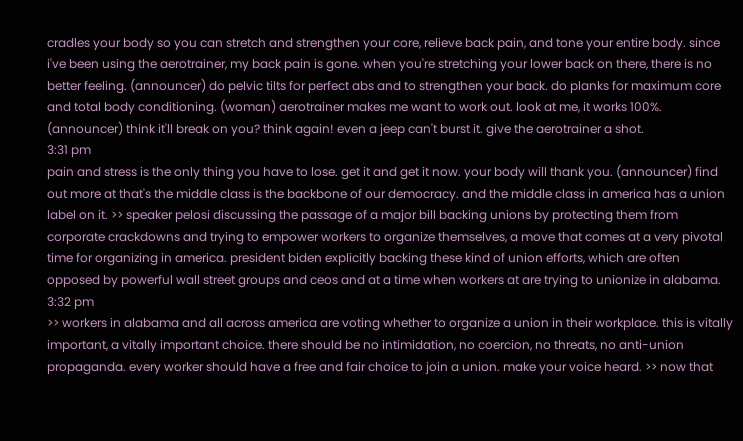cradles your body so you can stretch and strengthen your core, relieve back pain, and tone your entire body. since i've been using the aerotrainer, my back pain is gone. when you're stretching your lower back on there, there is no better feeling. (announcer) do pelvic tilts for perfect abs and to strengthen your back. do planks for maximum core and total body conditioning. (woman) aerotrainer makes me want to work out. look at me, it works 100%. (announcer) think it'll break on you? think again! even a jeep can't burst it. give the aerotrainer a shot.
3:31 pm
pain and stress is the only thing you have to lose. get it and get it now. your body will thank you. (announcer) find out more at that's the middle class is the backbone of our democracy. and the middle class in america has a union label on it. >> speaker pelosi discussing the passage of a major bill backing unions by protecting them from corporate crackdowns and trying to empower workers to organize themselves, a move that comes at a very pivotal time for organizing in america. president biden explicitly backing these kind of union efforts, which are often opposed by powerful wall street groups and ceos and at a time when workers at are trying to unionize in alabama.
3:32 pm
>> workers in alabama and all across america are voting whether to organize a union in their workplace. this is vitally important, a vitally important choice. there should be no intimidation, no coercion, no threats, no anti-union propaganda. every worker should have a free and fair choice to join a union. make your voice heard. >> now that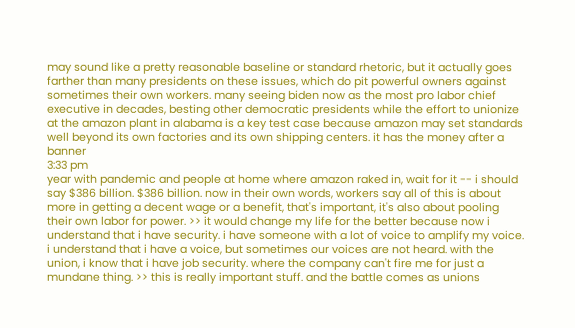may sound like a pretty reasonable baseline or standard rhetoric, but it actually goes farther than many presidents on these issues, which do pit powerful owners against sometimes their own workers. many seeing biden now as the most pro labor chief executive in decades, besting other democratic presidents while the effort to unionize at the amazon plant in alabama is a key test case because amazon may set standards well beyond its own factories and its own shipping centers. it has the money after a banner
3:33 pm
year with pandemic and people at home where amazon raked in, wait for it -- i should say $386 billion. $386 billion. now in their own words, workers say all of this is about more in getting a decent wage or a benefit, that's important, it's also about pooling their own labor for power. >> it would change my life for the better because now i understand that i have security. i have someone with a lot of voice to amplify my voice. i understand that i have a voice, but sometimes our voices are not heard. with the union, i know that i have job security. where the company can't fire me for just a mundane thing. >> this is really important stuff. and the battle comes as unions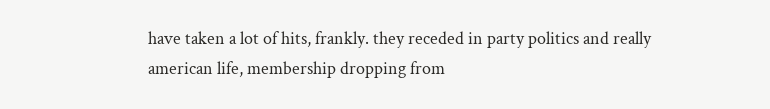have taken a lot of hits, frankly. they receded in party politics and really american life, membership dropping from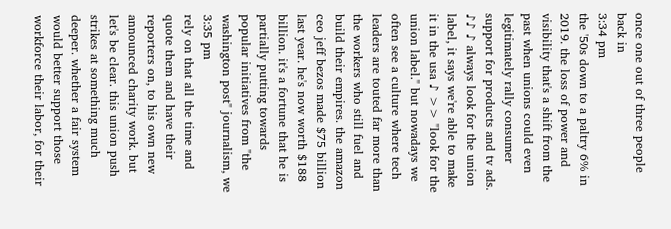once one out of three people back in
3:34 pm
the '50s down to a paltry 6% in 2019. the loss of power and visibility that's a shift from the past when unions could even legitimately rally consumer support for products and tv ads. ♪♪ ♪ always look for the union label, it says we're able to make it in the usa ♪ >> "look for the union label." but nowadays we often see a culture where tech leaders are touted far more than the workers who still fuel and build their empires. the amazon ceo jeff bezos made $75 billion last year. he's now worth $188 billion. it's a fortune that he is partially putting towards popular initiatives from "the washington post" journalism, we
3:35 pm
rely on that all the time and quote them and have their reporters on, to his own new announced charity work. but let's be clear. this union push strikes at something much deeper. whether a fair system would better support those workforce their labor, for their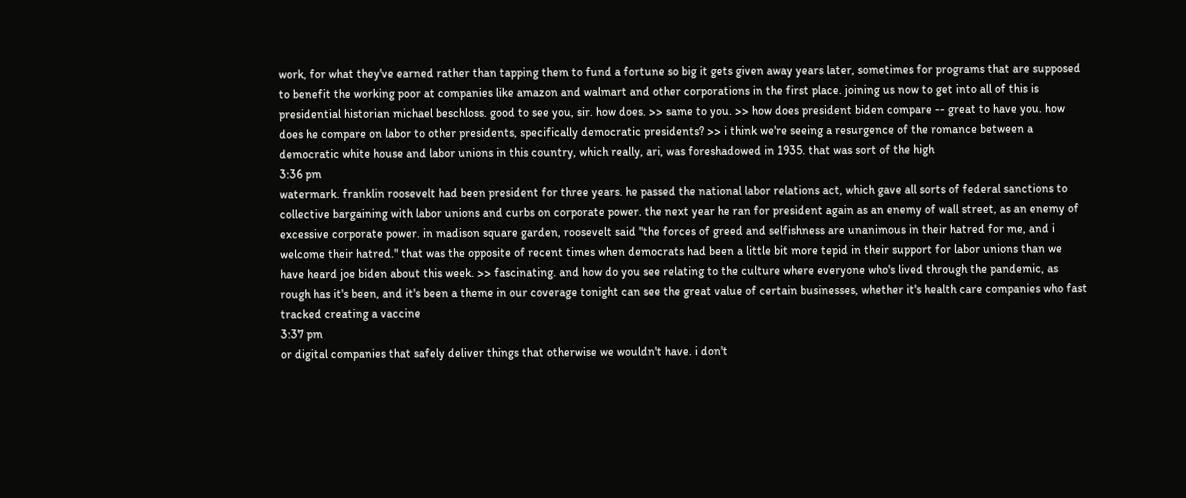work, for what they've earned rather than tapping them to fund a fortune so big it gets given away years later, sometimes for programs that are supposed to benefit the working poor at companies like amazon and walmart and other corporations in the first place. joining us now to get into all of this is presidential historian michael beschloss. good to see you, sir. how does. >> same to you. >> how does president biden compare -- great to have you. how does he compare on labor to other presidents, specifically democratic presidents? >> i think we're seeing a resurgence of the romance between a democratic white house and labor unions in this country, which really, ari, was foreshadowed in 1935. that was sort of the high
3:36 pm
watermark. franklin roosevelt had been president for three years. he passed the national labor relations act, which gave all sorts of federal sanctions to collective bargaining with labor unions and curbs on corporate power. the next year he ran for president again as an enemy of wall street, as an enemy of excessive corporate power. in madison square garden, roosevelt said "the forces of greed and selfishness are unanimous in their hatred for me, and i welcome their hatred." that was the opposite of recent times when democrats had been a little bit more tepid in their support for labor unions than we have heard joe biden about this week. >> fascinating. and how do you see relating to the culture where everyone who's lived through the pandemic, as rough has it's been, and it's been a theme in our coverage tonight can see the great value of certain businesses, whether it's health care companies who fast tracked creating a vaccine
3:37 pm
or digital companies that safely deliver things that otherwise we wouldn't have. i don't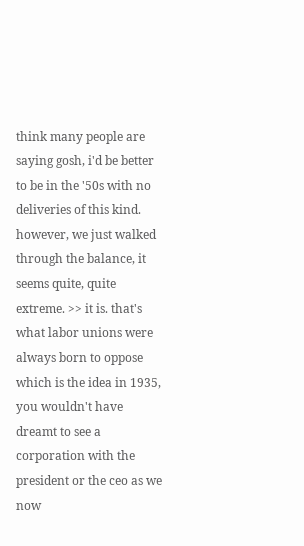think many people are saying gosh, i'd be better to be in the '50s with no deliveries of this kind. however, we just walked through the balance, it seems quite, quite extreme. >> it is. that's what labor unions were always born to oppose which is the idea in 1935, you wouldn't have dreamt to see a corporation with the president or the ceo as we now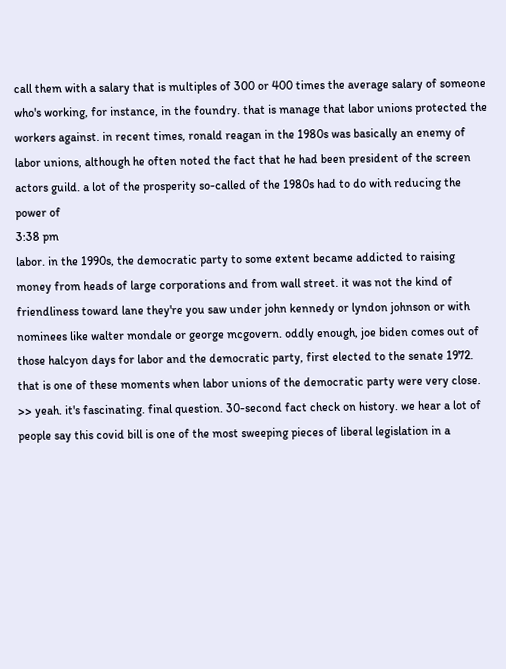call them with a salary that is multiples of 300 or 400 times the average salary of someone who's working, for instance, in the foundry. that is manage that labor unions protected the workers against. in recent times, ronald reagan in the 1980s was basically an enemy of labor unions, although he often noted the fact that he had been president of the screen actors guild. a lot of the prosperity so-called of the 1980s had to do with reducing the power of
3:38 pm
labor. in the 1990s, the democratic party to some extent became addicted to raising money from heads of large corporations and from wall street. it was not the kind of friendliness toward lane they're you saw under john kennedy or lyndon johnson or with nominees like walter mondale or george mcgovern. oddly enough, joe biden comes out of those halcyon days for labor and the democratic party, first elected to the senate 1972. that is one of these moments when labor unions of the democratic party were very close. >> yeah. it's fascinating. final question. 30-second fact check on history. we hear a lot of people say this covid bill is one of the most sweeping pieces of liberal legislation in a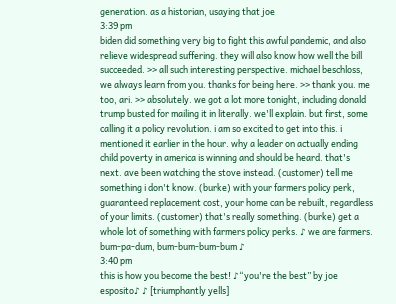generation. as a historian, usaying that joe
3:39 pm
biden did something very big to fight this awful pandemic, and also relieve widespread suffering. they will also know how well the bill succeeded. >> all such interesting perspective. michael beschloss, we always learn from you. thanks for being here. >> thank you. me too, ari. >> absolutely. we got a lot more tonight, including donald trump busted for mailing it in literally. we'll explain. but first, some calling it a policy revolution. i am so excited to get into this. i mentioned it earlier in the hour. why a leader on actually ending child poverty in america is winning and should be heard. that's next. ave been watching the stove instead. (customer) tell me something i don't know. (burke) with your farmers policy perk, guaranteed replacement cost, your home can be rebuilt, regardless of your limits. (customer) that's really something. (burke) get a whole lot of something with farmers policy perks. ♪ we are farmers. bum-pa-dum, bum-bum-bum-bum ♪
3:40 pm
this is how you become the best! ♪“you're the best” by joe esposito♪ ♪ [triumphantly yells]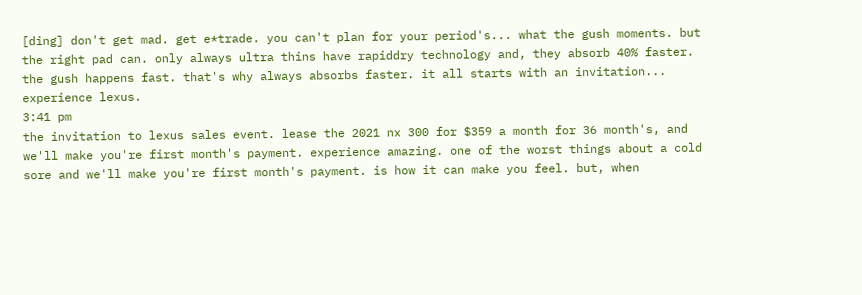[ding] don't get mad. get e*trade. you can't plan for your period's... what the gush moments. but the right pad can. only always ultra thins have rapiddry technology and, they absorb 40% faster. the gush happens fast. that's why always absorbs faster. it all starts with an invitation... experience lexus.
3:41 pm
the invitation to lexus sales event. lease the 2021 nx 300 for $359 a month for 36 month's, and we'll make you're first month's payment. experience amazing. one of the worst things about a cold sore and we'll make you're first month's payment. is how it can make you feel. but, when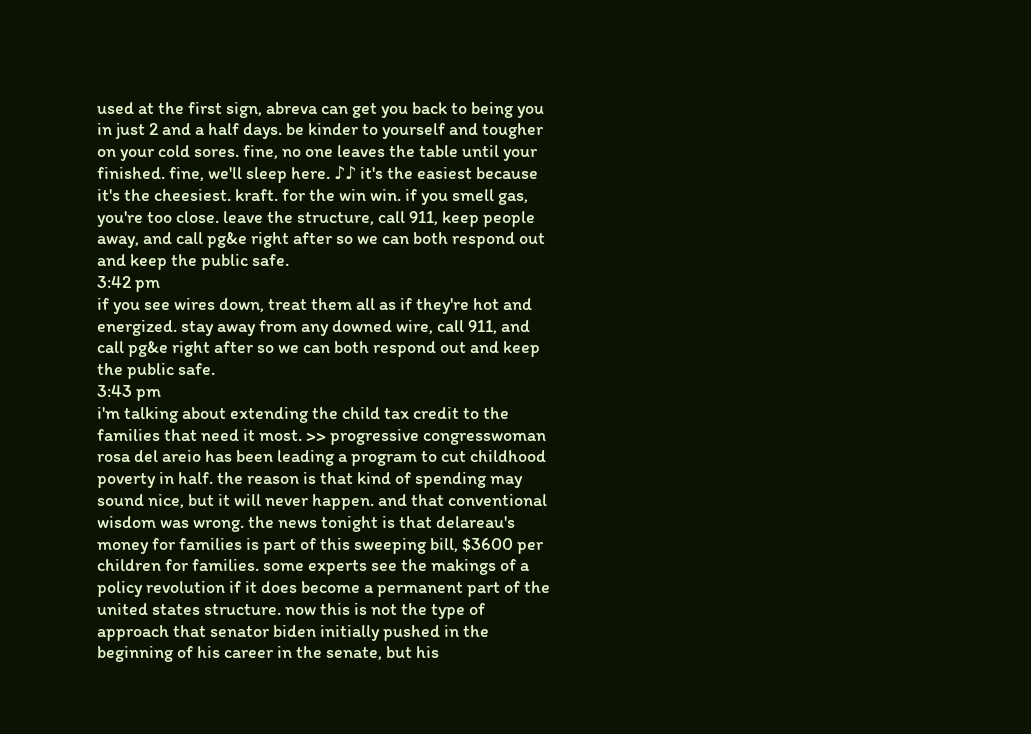used at the first sign, abreva can get you back to being you in just 2 and a half days. be kinder to yourself and tougher on your cold sores. fine, no one leaves the table until your finished. fine, we'll sleep here. ♪♪ it's the easiest because it's the cheesiest. kraft. for the win win. if you smell gas, you're too close. leave the structure, call 911, keep people away, and call pg&e right after so we can both respond out and keep the public safe.
3:42 pm
if you see wires down, treat them all as if they're hot and energized. stay away from any downed wire, call 911, and call pg&e right after so we can both respond out and keep the public safe.
3:43 pm
i'm talking about extending the child tax credit to the families that need it most. >> progressive congresswoman rosa del areio has been leading a program to cut childhood poverty in half. the reason is that kind of spending may sound nice, but it will never happen. and that conventional wisdom was wrong. the news tonight is that delareau's money for families is part of this sweeping bill, $3600 per children for families. some experts see the makings of a policy revolution if it does become a permanent part of the united states structure. now this is not the type of approach that senator biden initially pushed in the beginning of his career in the senate, but his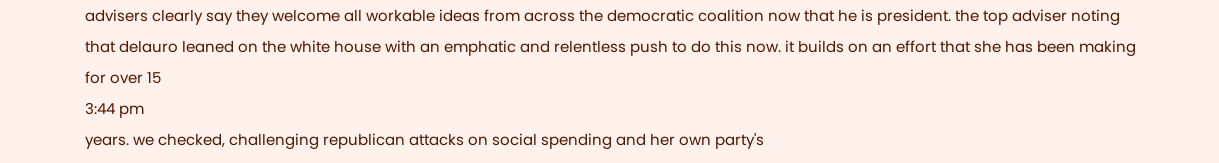advisers clearly say they welcome all workable ideas from across the democratic coalition now that he is president. the top adviser noting that delauro leaned on the white house with an emphatic and relentless push to do this now. it builds on an effort that she has been making for over 15
3:44 pm
years. we checked, challenging republican attacks on social spending and her own party's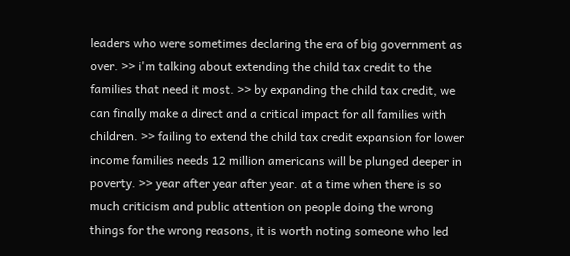leaders who were sometimes declaring the era of big government as over. >> i'm talking about extending the child tax credit to the families that need it most. >> by expanding the child tax credit, we can finally make a direct and a critical impact for all families with children. >> failing to extend the child tax credit expansion for lower income families needs 12 million americans will be plunged deeper in poverty. >> year after year after year. at a time when there is so much criticism and public attention on people doing the wrong things for the wrong reasons, it is worth noting someone who led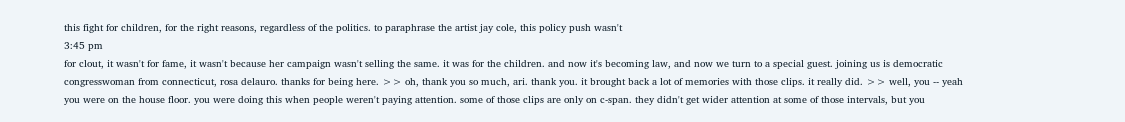this fight for children, for the right reasons, regardless of the politics. to paraphrase the artist jay cole, this policy push wasn't
3:45 pm
for clout, it wasn't for fame, it wasn't because her campaign wasn't selling the same. it was for the children. and now it's becoming law, and now we turn to a special guest. joining us is democratic congresswoman from connecticut, rosa delauro. thanks for being here. >> oh, thank you so much, ari. thank you. it brought back a lot of memories with those clips. it really did. >> well, you -- yeah you were on the house floor. you were doing this when people weren't paying attention. some of those clips are only on c-span. they didn't get wider attention at some of those intervals, but you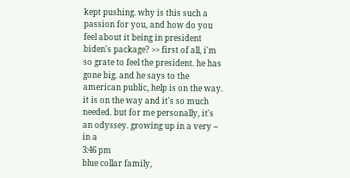kept pushing. why is this such a passion for you, and how do you feel about it being in president biden's package? >> first of all, i'm so grate to feel the president. he has gone big. and he says to the american public, help is on the way. it is on the way and it's so much needed. but for me personally, it's an odyssey. growing up in a very -- in a
3:46 pm
blue collar family,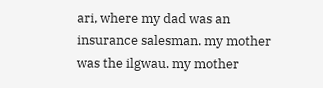ari, where my dad was an insurance salesman. my mother was the ilgwau. my mother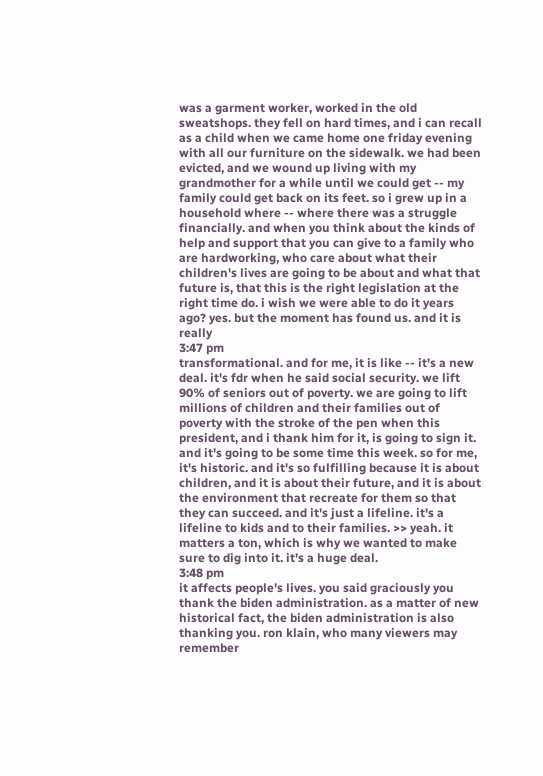was a garment worker, worked in the old sweatshops. they fell on hard times, and i can recall as a child when we came home one friday evening with all our furniture on the sidewalk. we had been evicted, and we wound up living with my grandmother for a while until we could get -- my family could get back on its feet. so i grew up in a household where -- where there was a struggle financially. and when you think about the kinds of help and support that you can give to a family who are hardworking, who care about what their children's lives are going to be about and what that future is, that this is the right legislation at the right time do. i wish we were able to do it years ago? yes. but the moment has found us. and it is really
3:47 pm
transformational. and for me, it is like -- it's a new deal. it's fdr when he said social security. we lift 90% of seniors out of poverty. we are going to lift millions of children and their families out of poverty with the stroke of the pen when this president, and i thank him for it, is going to sign it. and it's going to be some time this week. so for me, it's historic. and it's so fulfilling because it is about children, and it is about their future, and it is about the environment that recreate for them so that they can succeed. and it's just a lifeline. it's a lifeline to kids and to their families. >> yeah. it matters a ton, which is why we wanted to make sure to dig into it. it's a huge deal.
3:48 pm
it affects people's lives. you said graciously you thank the biden administration. as a matter of new historical fact, the biden administration is also thanking you. ron klain, who many viewers may remember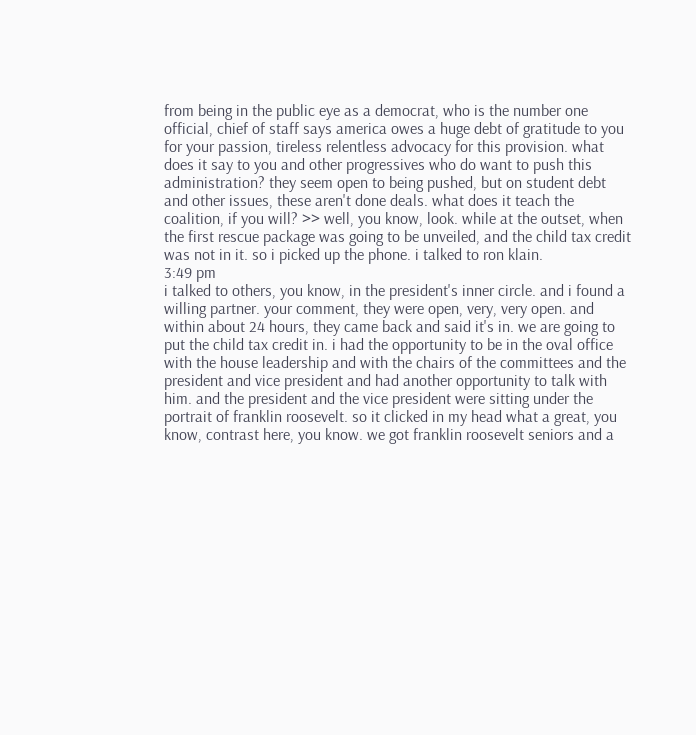from being in the public eye as a democrat, who is the number one official, chief of staff says america owes a huge debt of gratitude to you for your passion, tireless relentless advocacy for this provision. what does it say to you and other progressives who do want to push this administration? they seem open to being pushed, but on student debt and other issues, these aren't done deals. what does it teach the coalition, if you will? >> well, you know, look. while at the outset, when the first rescue package was going to be unveiled, and the child tax credit was not in it. so i picked up the phone. i talked to ron klain.
3:49 pm
i talked to others, you know, in the president's inner circle. and i found a willing partner. your comment, they were open, very, very open. and within about 24 hours, they came back and said it's in. we are going to put the child tax credit in. i had the opportunity to be in the oval office with the house leadership and with the chairs of the committees and the president and vice president and had another opportunity to talk with him. and the president and the vice president were sitting under the portrait of franklin roosevelt. so it clicked in my head what a great, you know, contrast here, you know. we got franklin roosevelt seniors and a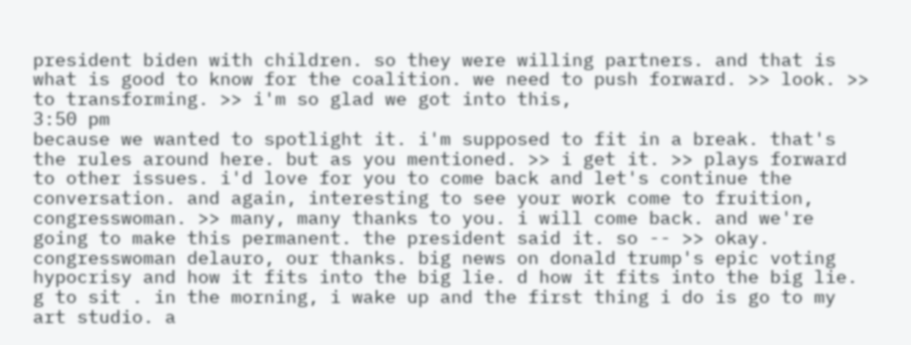president biden with children. so they were willing partners. and that is what is good to know for the coalition. we need to push forward. >> look. >> to transforming. >> i'm so glad we got into this,
3:50 pm
because we wanted to spotlight it. i'm supposed to fit in a break. that's the rules around here. but as you mentioned. >> i get it. >> plays forward to other issues. i'd love for you to come back and let's continue the conversation. and again, interesting to see your work come to fruition, congresswoman. >> many, many thanks to you. i will come back. and we're going to make this permanent. the president said it. so -- >> okay. congresswoman delauro, our thanks. big news on donald trump's epic voting hypocrisy and how it fits into the big lie. d how it fits into the big lie. g to sit . in the morning, i wake up and the first thing i do is go to my art studio. a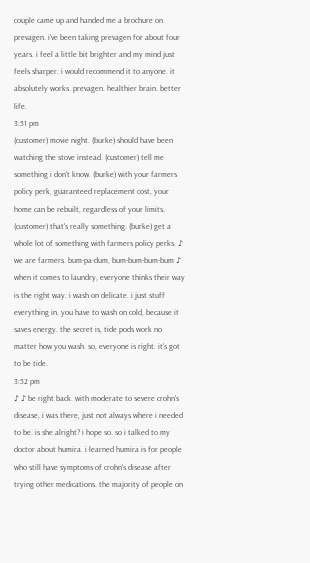couple came up and handed me a brochure on prevagen. i've been taking prevagen for about four years. i feel a little bit brighter and my mind just feels sharper. i would recommend it to anyone. it absolutely works. prevagen. healthier brain. better life.
3:51 pm
(customer) movie night. (burke) should have been watching the stove instead. (customer) tell me something i don't know. (burke) with your farmers policy perk, guaranteed replacement cost, your home can be rebuilt, regardless of your limits. (customer) that's really something. (burke) get a whole lot of something with farmers policy perks. ♪ we are farmers. bum-pa-dum, bum-bum-bum-bum ♪ when it comes to laundry, everyone thinks their way is the right way. i wash on delicate. i just stuff everything in. you have to wash on cold, because it saves energy. the secret is, tide pods work no matter how you wash. so, everyone is right. it's got to be tide.
3:52 pm
♪ ♪ be right back. with moderate to severe crohn's disease, i was there, just not always where i needed to be. is she alright? i hope so. so i talked to my doctor about humira. i learned humira is for people who still have symptoms of crohn's disease after trying other medications. the majority of people on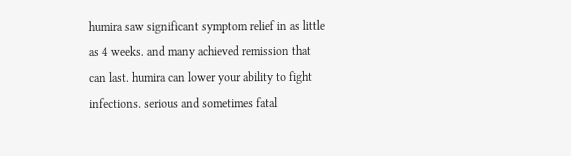humira saw significant symptom relief in as little as 4 weeks. and many achieved remission that can last. humira can lower your ability to fight infections. serious and sometimes fatal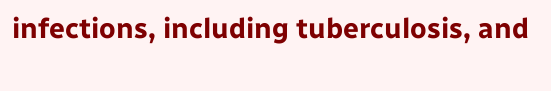infections, including tuberculosis, and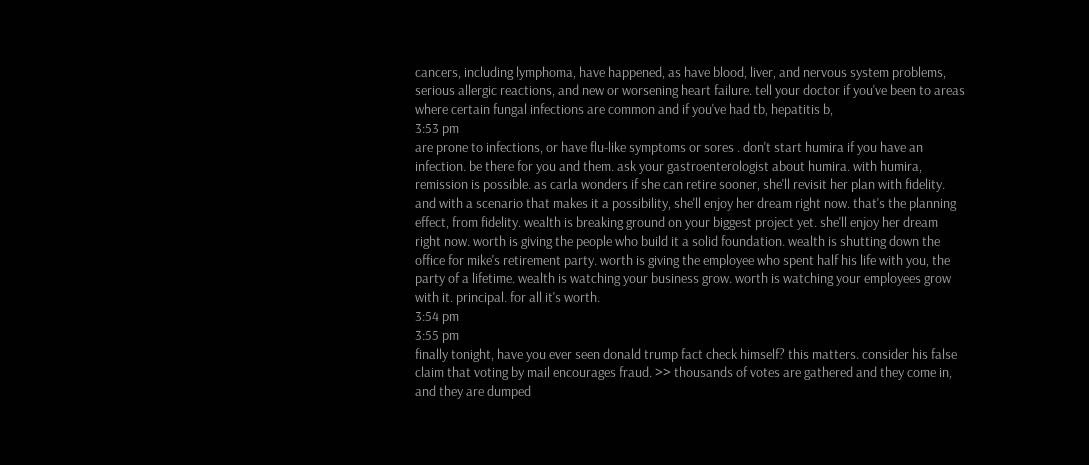cancers, including lymphoma, have happened, as have blood, liver, and nervous system problems, serious allergic reactions, and new or worsening heart failure. tell your doctor if you've been to areas where certain fungal infections are common and if you've had tb, hepatitis b,
3:53 pm
are prone to infections, or have flu-like symptoms or sores . don't start humira if you have an infection. be there for you and them. ask your gastroenterologist about humira. with humira, remission is possible. as carla wonders if she can retire sooner, she'll revisit her plan with fidelity. and with a scenario that makes it a possibility, she'll enjoy her dream right now. that's the planning effect, from fidelity. wealth is breaking ground on your biggest project yet. she'll enjoy her dream right now. worth is giving the people who build it a solid foundation. wealth is shutting down the office for mike's retirement party. worth is giving the employee who spent half his life with you, the party of a lifetime. wealth is watching your business grow. worth is watching your employees grow with it. principal. for all it's worth.
3:54 pm
3:55 pm
finally tonight, have you ever seen donald trump fact check himself? this matters. consider his false claim that voting by mail encourages fraud. >> thousands of votes are gathered and they come in, and they are dumped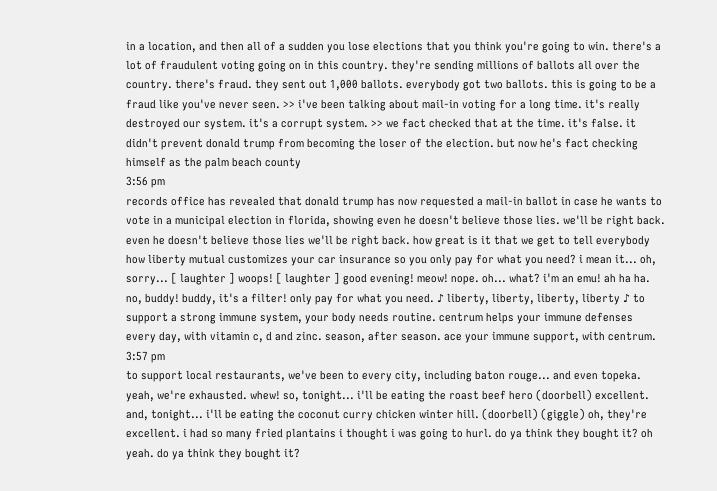in a location, and then all of a sudden you lose elections that you think you're going to win. there's a lot of fraudulent voting going on in this country. they're sending millions of ballots all over the country. there's fraud. they sent out 1,000 ballots. everybody got two ballots. this is going to be a fraud like you've never seen. >> i've been talking about mail-in voting for a long time. it's really destroyed our system. it's a corrupt system. >> we fact checked that at the time. it's false. it didn't prevent donald trump from becoming the loser of the election. but now he's fact checking himself as the palm beach county
3:56 pm
records office has revealed that donald trump has now requested a mail-in ballot in case he wants to vote in a municipal election in florida, showing even he doesn't believe those lies. we'll be right back. even he doesn't believe those lies we'll be right back. how great is it that we get to tell everybody how liberty mutual customizes your car insurance so you only pay for what you need? i mean it... oh, sorry... [ laughter ] woops! [ laughter ] good evening! meow! nope. oh... what? i'm an emu! ah ha ha. no, buddy! buddy, it's a filter! only pay for what you need. ♪ liberty, liberty, liberty, liberty ♪ to support a strong immune system, your body needs routine. centrum helps your immune defenses every day, with vitamin c, d and zinc. season, after season. ace your immune support, with centrum.
3:57 pm
to support local restaurants, we've been to every city, including baton rouge... and even topeka. yeah, we're exhausted. whew! so, tonight... i'll be eating the roast beef hero (doorbell) excellent. and, tonight... i'll be eating the coconut curry chicken winter hill. (doorbell) (giggle) oh, they're excellent. i had so many fried plantains i thought i was going to hurl. do ya think they bought it? oh yeah. do ya think they bought it?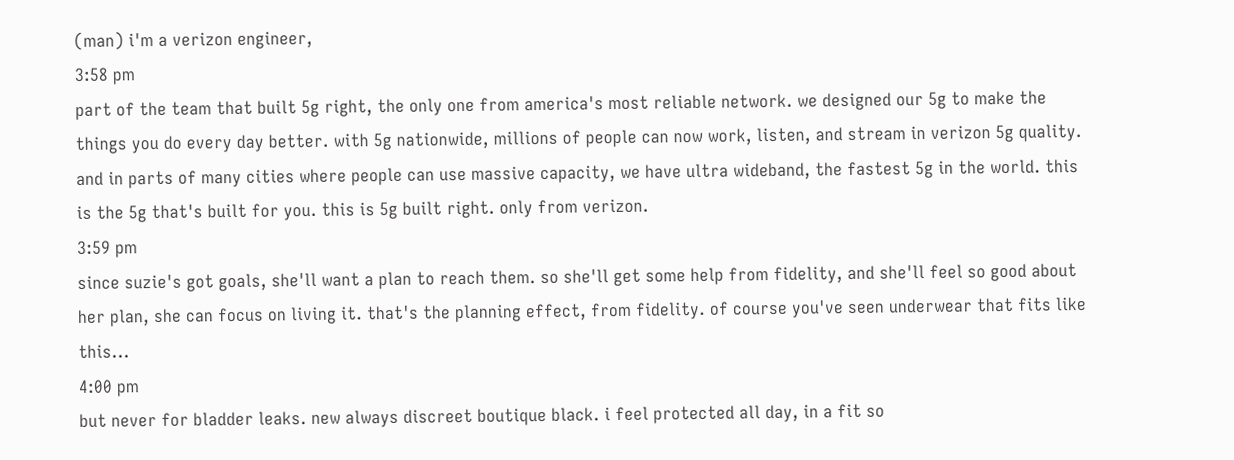(man) i'm a verizon engineer,
3:58 pm
part of the team that built 5g right, the only one from america's most reliable network. we designed our 5g to make the things you do every day better. with 5g nationwide, millions of people can now work, listen, and stream in verizon 5g quality. and in parts of many cities where people can use massive capacity, we have ultra wideband, the fastest 5g in the world. this is the 5g that's built for you. this is 5g built right. only from verizon.
3:59 pm
since suzie's got goals, she'll want a plan to reach them. so she'll get some help from fidelity, and she'll feel so good about her plan, she can focus on living it. that's the planning effect, from fidelity. of course you've seen underwear that fits like this...
4:00 pm
but never for bladder leaks. new always discreet boutique black. i feel protected all day, in a fit so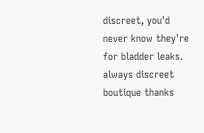discreet, you'd never know they're for bladder leaks. always discreet boutique thanks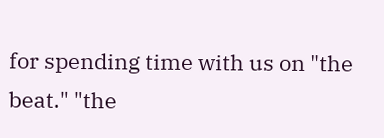for spending time with us on "the beat." "the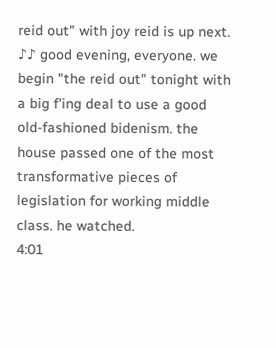reid out" with joy reid is up next. ♪♪ good evening, everyone. we begin "the reid out" tonight with a big f'ing deal to use a good old-fashioned bidenism. the house passed one of the most transformative pieces of legislation for working middle class. he watched.
4:01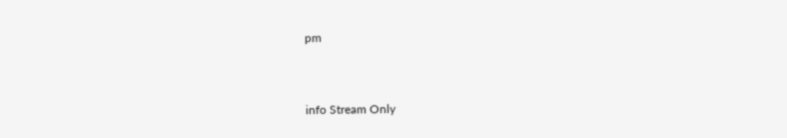pm


info Stream Only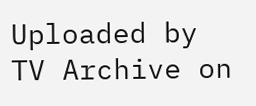Uploaded by TV Archive on